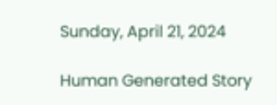Sunday, April 21, 2024

Human Generated Story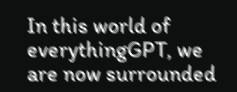In this world of everythingGPT, we are now surrounded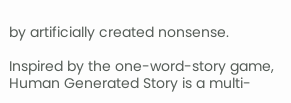by artificially created nonsense.

Inspired by the one-word-story game, Human Generated Story is a multi-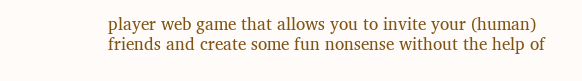player web game that allows you to invite your (human) friends and create some fun nonsense without the help of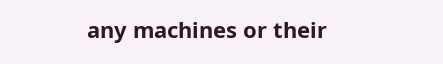any machines or their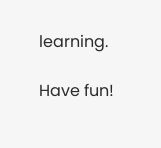learning.

Have fun!